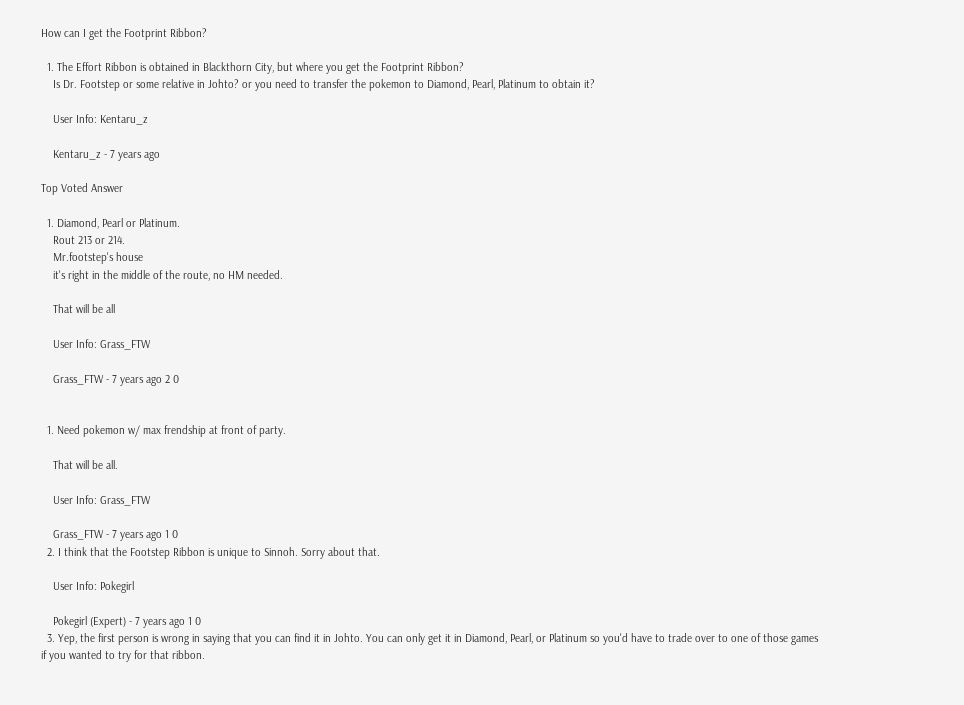How can I get the Footprint Ribbon?

  1. The Effort Ribbon is obtained in Blackthorn City, but where you get the Footprint Ribbon?
    Is Dr. Footstep or some relative in Johto? or you need to transfer the pokemon to Diamond, Pearl, Platinum to obtain it?

    User Info: Kentaru_z

    Kentaru_z - 7 years ago

Top Voted Answer

  1. Diamond, Pearl or Platinum.
    Rout 213 or 214.
    Mr.footstep's house
    it's right in the middle of the route, no HM needed.

    That will be all

    User Info: Grass_FTW

    Grass_FTW - 7 years ago 2 0


  1. Need pokemon w/ max frendship at front of party.

    That will be all.

    User Info: Grass_FTW

    Grass_FTW - 7 years ago 1 0
  2. I think that the Footstep Ribbon is unique to Sinnoh. Sorry about that.

    User Info: Pokegirl

    Pokegirl (Expert) - 7 years ago 1 0
  3. Yep, the first person is wrong in saying that you can find it in Johto. You can only get it in Diamond, Pearl, or Platinum so you'd have to trade over to one of those games if you wanted to try for that ribbon.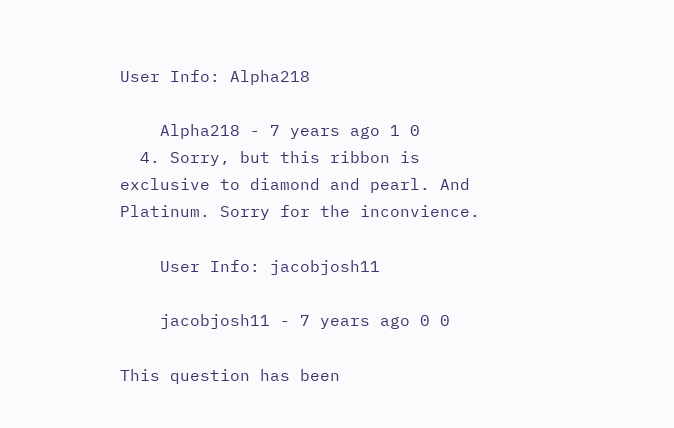User Info: Alpha218

    Alpha218 - 7 years ago 1 0
  4. Sorry, but this ribbon is exclusive to diamond and pearl. And Platinum. Sorry for the inconvience.

    User Info: jacobjosh11

    jacobjosh11 - 7 years ago 0 0

This question has been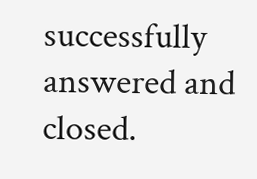successfully answered and closed.